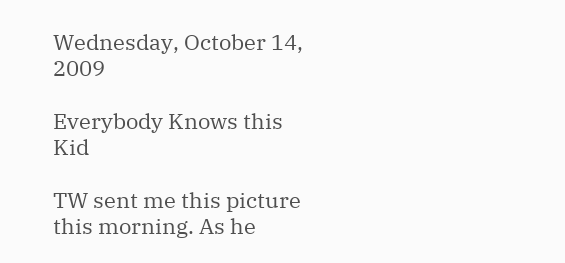Wednesday, October 14, 2009

Everybody Knows this Kid

TW sent me this picture this morning. As he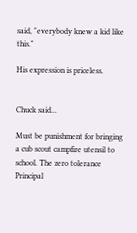said, "everybody knew a kid like this."

His expression is priceless.


Chuck said...

Must be punishment for bringing a cub scout campfire utensil to school. The zero tolerance Principal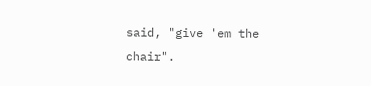said, "give 'em the chair".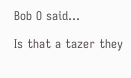Bob O said...

Is that a tazer they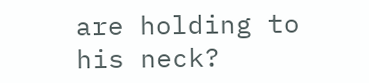are holding to his neck?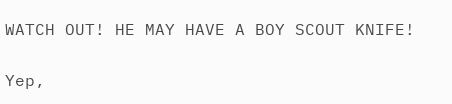WATCH OUT! HE MAY HAVE A BOY SCOUT KNIFE!

Yep,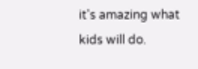it's amazing what kids will do.